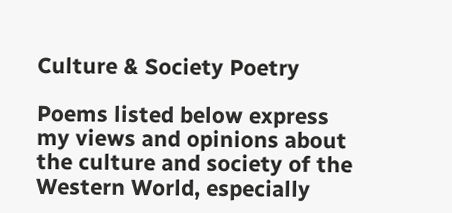Culture & Society Poetry

Poems listed below express my views and opinions about the culture and society of the Western World, especially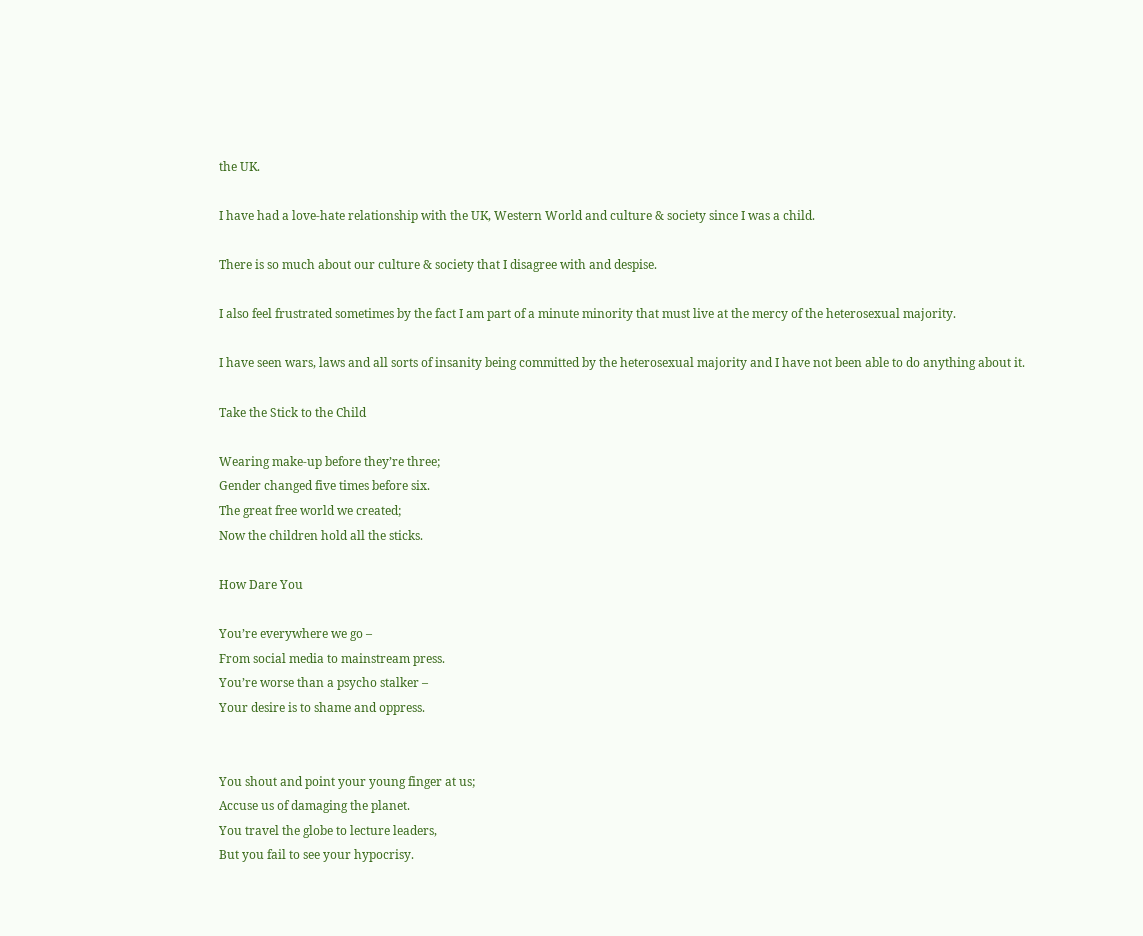the UK.

I have had a love-hate relationship with the UK, Western World and culture & society since I was a child.

There is so much about our culture & society that I disagree with and despise.

I also feel frustrated sometimes by the fact I am part of a minute minority that must live at the mercy of the heterosexual majority.

I have seen wars, laws and all sorts of insanity being committed by the heterosexual majority and I have not been able to do anything about it.

Take the Stick to the Child

Wearing make-up before they’re three;
Gender changed five times before six.
The great free world we created;
Now the children hold all the sticks.

How Dare You

You’re everywhere we go –
From social media to mainstream press.
You’re worse than a psycho stalker –
Your desire is to shame and oppress.


You shout and point your young finger at us;
Accuse us of damaging the planet.
You travel the globe to lecture leaders,
But you fail to see your hypocrisy.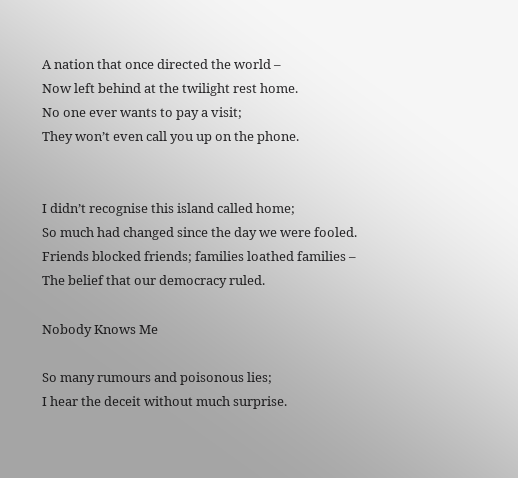A nation that once directed the world –
Now left behind at the twilight rest home.
No one ever wants to pay a visit;
They won’t even call you up on the phone.


I didn’t recognise this island called home;
So much had changed since the day we were fooled.
Friends blocked friends; families loathed families –
The belief that our democracy ruled.

Nobody Knows Me

So many rumours and poisonous lies;
I hear the deceit without much surprise.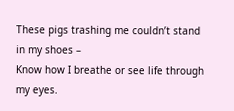These pigs trashing me couldn’t stand in my shoes –
Know how I breathe or see life through my eyes.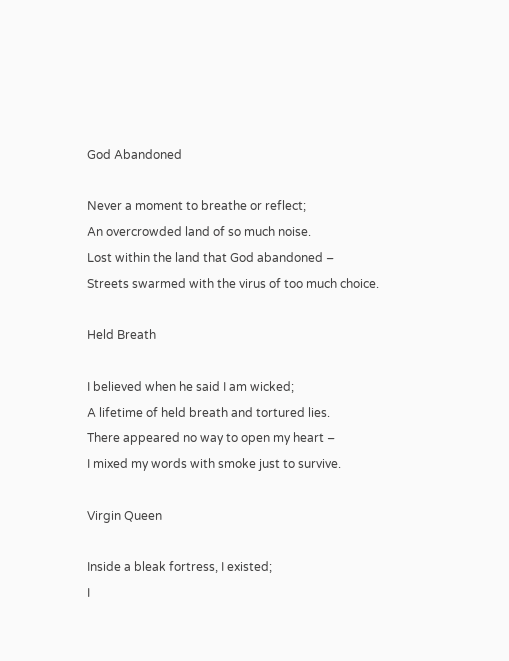God Abandoned

Never a moment to breathe or reflect;
An overcrowded land of so much noise.
Lost within the land that God abandoned –
Streets swarmed with the virus of too much choice.

Held Breath

I believed when he said I am wicked;
A lifetime of held breath and tortured lies.
There appeared no way to open my heart –
I mixed my words with smoke just to survive.

Virgin Queen

Inside a bleak fortress, I existed;
I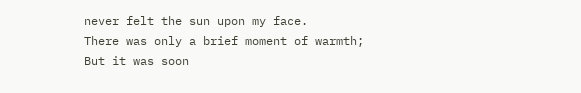never felt the sun upon my face.
There was only a brief moment of warmth;
But it was soon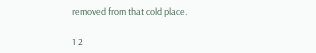removed from that cold place.

1 2